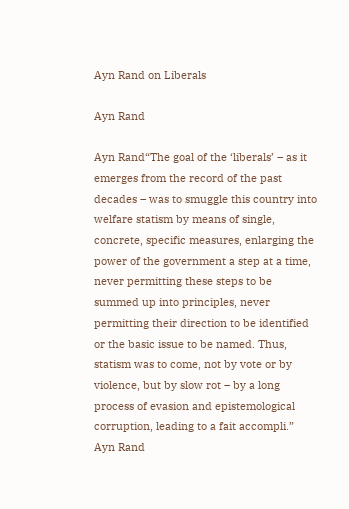Ayn Rand on Liberals

Ayn Rand

Ayn Rand“The goal of the ‘liberals’ – as it emerges from the record of the past decades – was to smuggle this country into welfare statism by means of single, concrete, specific measures, enlarging the power of the government a step at a time, never permitting these steps to be summed up into principles, never permitting their direction to be identified or the basic issue to be named. Thus, statism was to come, not by vote or by violence, but by slow rot – by a long process of evasion and epistemological corruption, leading to a fait accompli.”
Ayn Rand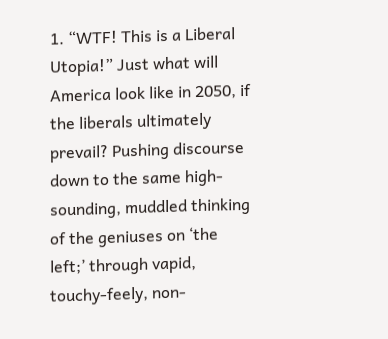1. “WTF! This is a Liberal Utopia!” Just what will America look like in 2050, if the liberals ultimately prevail? Pushing discourse down to the same high-sounding, muddled thinking of the geniuses on ‘the left;’ through vapid, touchy-feely, non-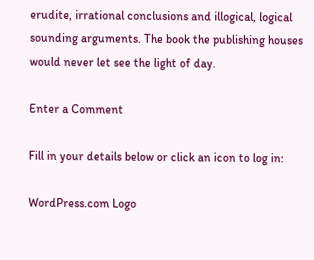erudite, irrational conclusions and illogical, logical sounding arguments. The book the publishing houses would never let see the light of day.

Enter a Comment

Fill in your details below or click an icon to log in:

WordPress.com Logo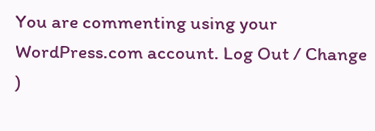You are commenting using your WordPress.com account. Log Out / Change )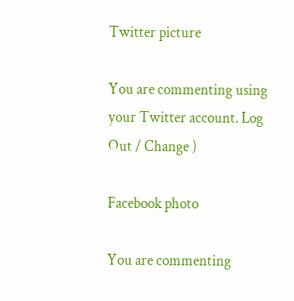Twitter picture

You are commenting using your Twitter account. Log Out / Change )

Facebook photo

You are commenting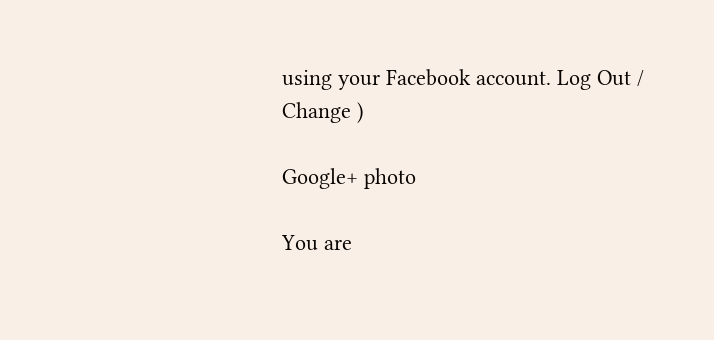using your Facebook account. Log Out / Change )

Google+ photo

You are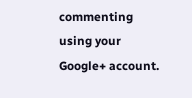commenting using your Google+ account.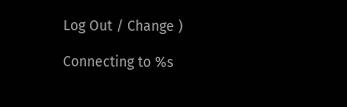Log Out / Change )

Connecting to %s